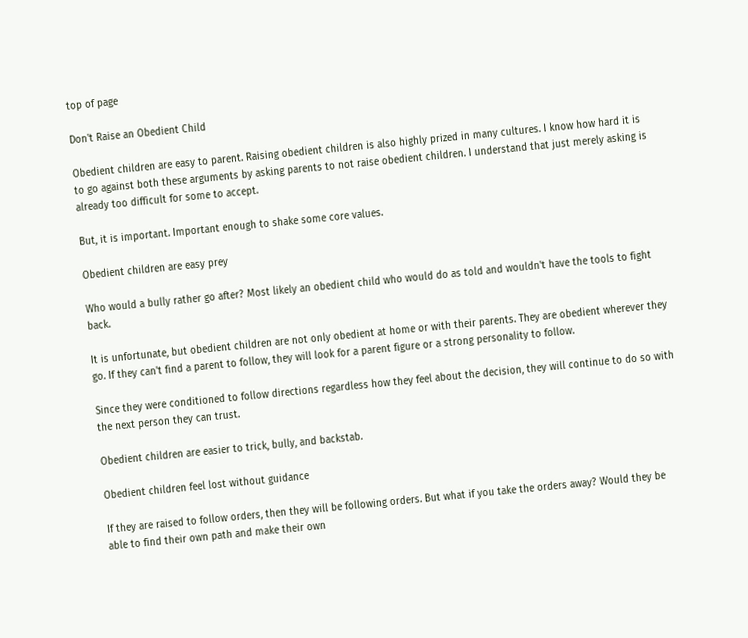top of page

Don't Raise an Obedient Child

Obedient children are easy to parent. Raising obedient children is also highly prized in many cultures. I know how hard it is to go against both these arguments by asking parents to not raise obedient children. I understand that just merely asking is already too difficult for some to accept.

But, it is important. Important enough to shake some core values.

Obedient children are easy prey

Who would a bully rather go after? Most likely an obedient child who would do as told and wouldn't have the tools to fight back.

It is unfortunate, but obedient children are not only obedient at home or with their parents. They are obedient wherever they go. If they can't find a parent to follow, they will look for a parent figure or a strong personality to follow.

Since they were conditioned to follow directions regardless how they feel about the decision, they will continue to do so with the next person they can trust.

Obedient children are easier to trick, bully, and backstab.

Obedient children feel lost without guidance

If they are raised to follow orders, then they will be following orders. But what if you take the orders away? Would they be able to find their own path and make their own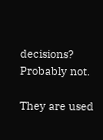decisions? Probably not.

They are used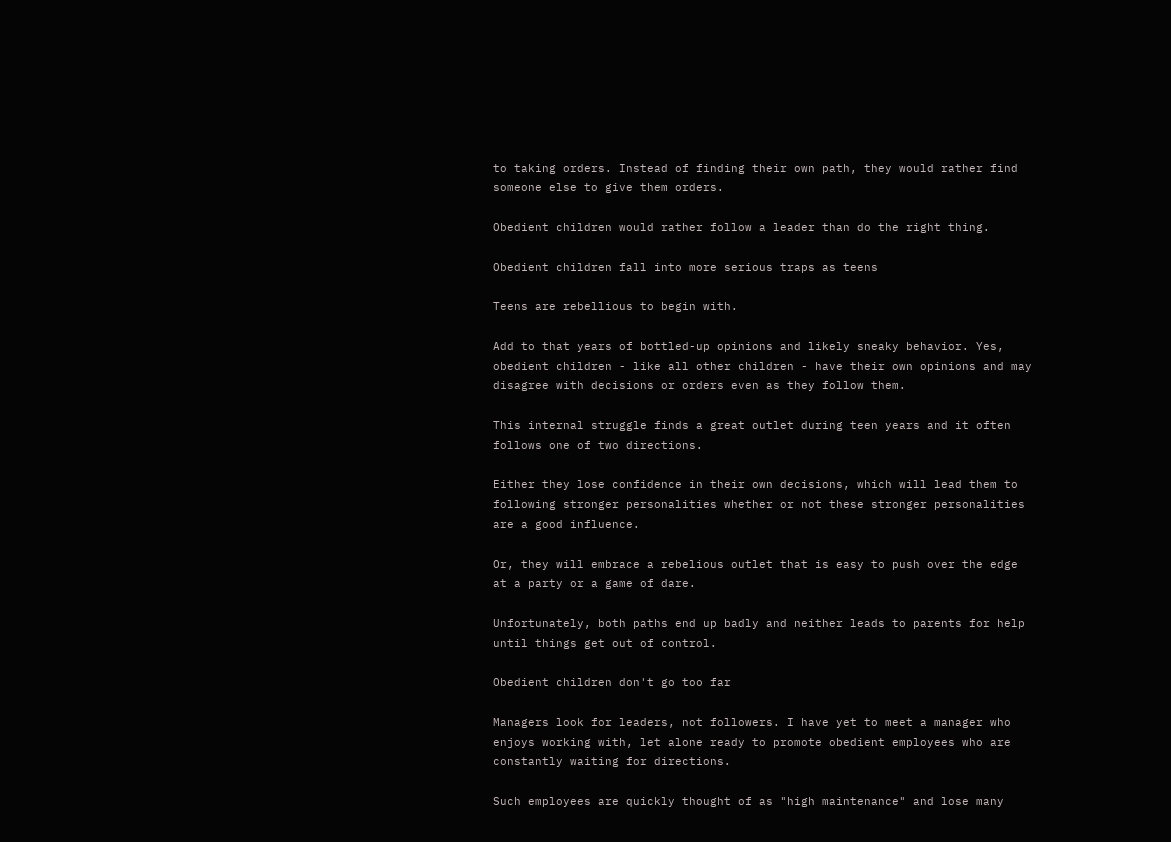to taking orders. Instead of finding their own path, they would rather find someone else to give them orders.

Obedient children would rather follow a leader than do the right thing.

Obedient children fall into more serious traps as teens

Teens are rebellious to begin with.

Add to that years of bottled-up opinions and likely sneaky behavior. Yes, obedient children - like all other children - have their own opinions and may disagree with decisions or orders even as they follow them.

This internal struggle finds a great outlet during teen years and it often follows one of two directions.

Either they lose confidence in their own decisions, which will lead them to following stronger personalities whether or not these stronger personalities are a good influence.

Or, they will embrace a rebelious outlet that is easy to push over the edge at a party or a game of dare.

Unfortunately, both paths end up badly and neither leads to parents for help until things get out of control.

Obedient children don't go too far

Managers look for leaders, not followers. I have yet to meet a manager who enjoys working with, let alone ready to promote obedient employees who are constantly waiting for directions.

Such employees are quickly thought of as "high maintenance" and lose many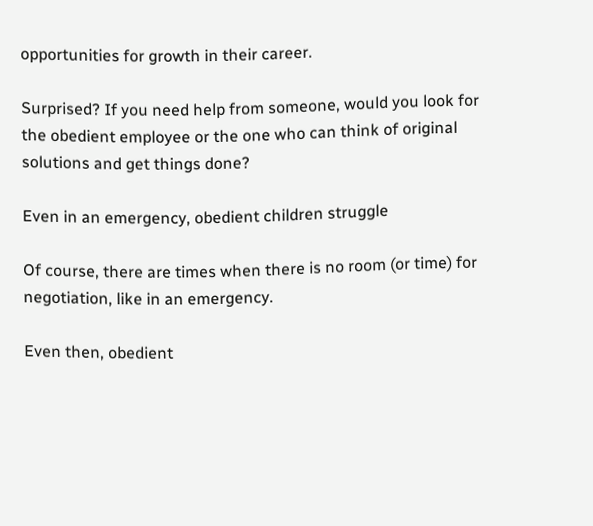opportunities for growth in their career.

Surprised? If you need help from someone, would you look for the obedient employee or the one who can think of original solutions and get things done?

Even in an emergency, obedient children struggle

Of course, there are times when there is no room (or time) for negotiation, like in an emergency.

Even then, obedient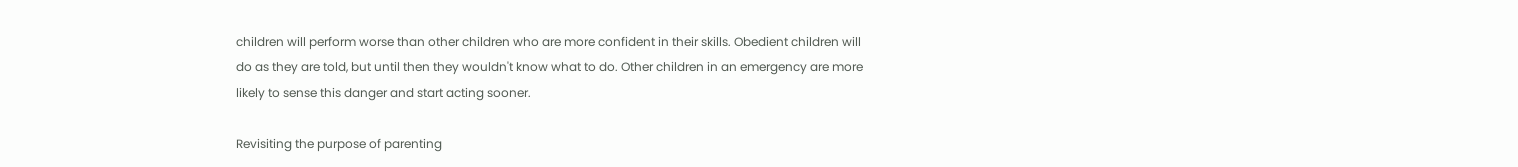children will perform worse than other children who are more confident in their skills. Obedient children will do as they are told, but until then they wouldn't know what to do. Other children in an emergency are more likely to sense this danger and start acting sooner.

Revisiting the purpose of parenting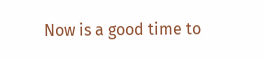Now is a good time to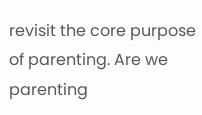revisit the core purpose of parenting. Are we parenting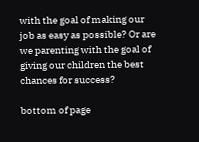with the goal of making our job as easy as possible? Or are we parenting with the goal of giving our children the best chances for success?

bottom of page